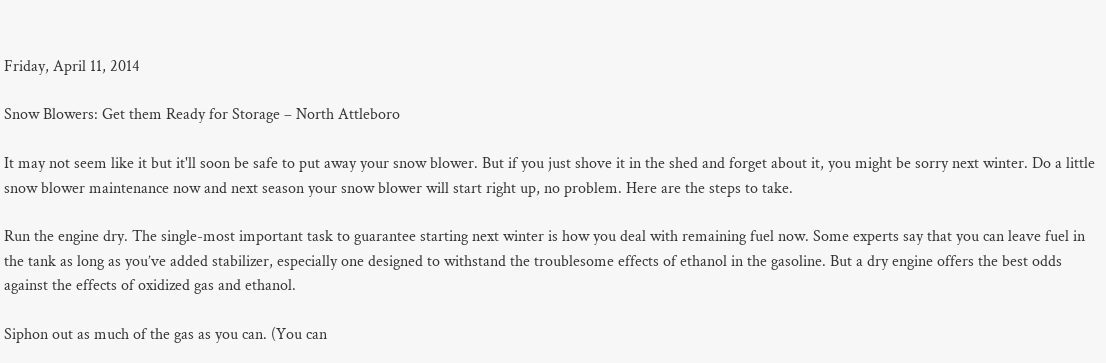Friday, April 11, 2014

Snow Blowers: Get them Ready for Storage – North Attleboro

It may not seem like it but it'll soon be safe to put away your snow blower. But if you just shove it in the shed and forget about it, you might be sorry next winter. Do a little snow blower maintenance now and next season your snow blower will start right up, no problem. Here are the steps to take.

Run the engine dry. The single-most important task to guarantee starting next winter is how you deal with remaining fuel now. Some experts say that you can leave fuel in the tank as long as you’ve added stabilizer, especially one designed to withstand the troublesome effects of ethanol in the gasoline. But a dry engine offers the best odds against the effects of oxidized gas and ethanol.

Siphon out as much of the gas as you can. (You can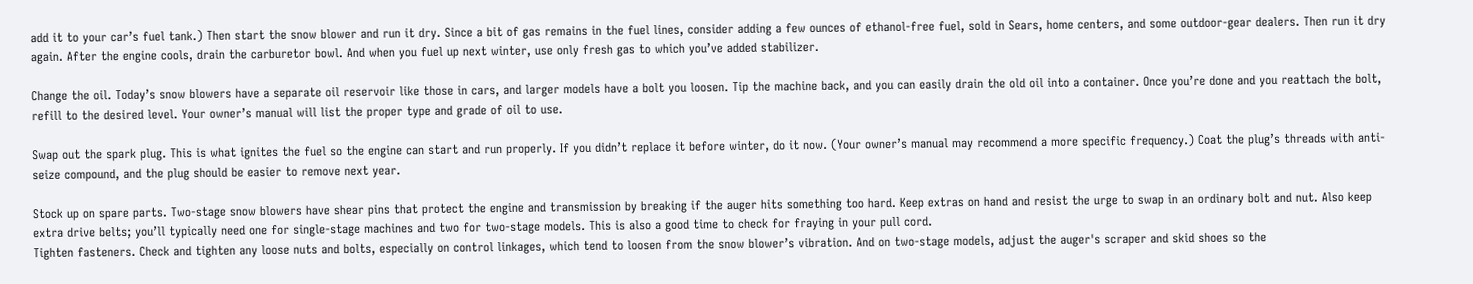add it to your car’s fuel tank.) Then start the snow blower and run it dry. Since a bit of gas remains in the fuel lines, consider adding a few ounces of ethanol-free fuel, sold in Sears, home centers, and some outdoor-gear dealers. Then run it dry again. After the engine cools, drain the carburetor bowl. And when you fuel up next winter, use only fresh gas to which you’ve added stabilizer.

Change the oil. Today’s snow blowers have a separate oil reservoir like those in cars, and larger models have a bolt you loosen. Tip the machine back, and you can easily drain the old oil into a container. Once you’re done and you reattach the bolt, refill to the desired level. Your owner’s manual will list the proper type and grade of oil to use.

Swap out the spark plug. This is what ignites the fuel so the engine can start and run properly. If you didn’t replace it before winter, do it now. (Your owner’s manual may recommend a more specific frequency.) Coat the plug’s threads with anti-seize compound, and the plug should be easier to remove next year.

Stock up on spare parts. Two-stage snow blowers have shear pins that protect the engine and transmission by breaking if the auger hits something too hard. Keep extras on hand and resist the urge to swap in an ordinary bolt and nut. Also keep extra drive belts; you’ll typically need one for single-stage machines and two for two-stage models. This is also a good time to check for fraying in your pull cord.
Tighten fasteners. Check and tighten any loose nuts and bolts, especially on control linkages, which tend to loosen from the snow blower’s vibration. And on two-stage models, adjust the auger's scraper and skid shoes so the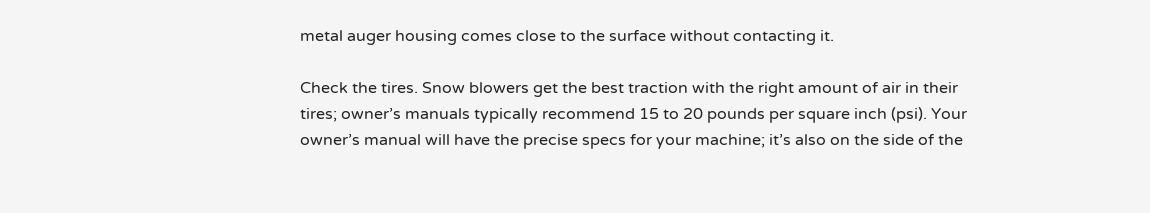metal auger housing comes close to the surface without contacting it.

Check the tires. Snow blowers get the best traction with the right amount of air in their tires; owner’s manuals typically recommend 15 to 20 pounds per square inch (psi). Your owner’s manual will have the precise specs for your machine; it’s also on the side of the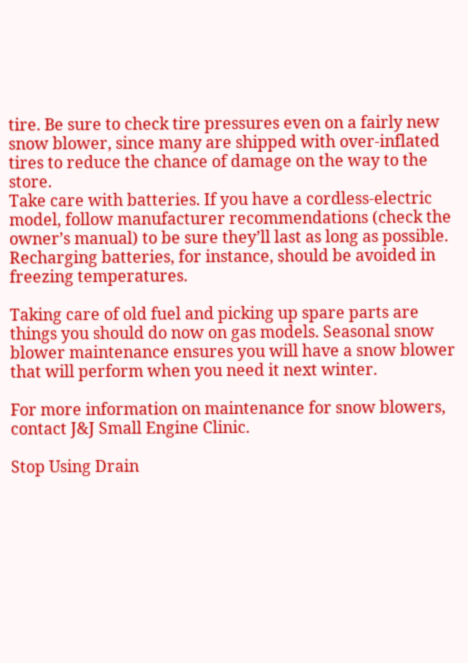tire. Be sure to check tire pressures even on a fairly new snow blower, since many are shipped with over-inflated tires to reduce the chance of damage on the way to the store.
Take care with batteries. If you have a cordless-electric model, follow manufacturer recommendations (check the owner’s manual) to be sure they’ll last as long as possible. Recharging batteries, for instance, should be avoided in freezing temperatures.

Taking care of old fuel and picking up spare parts are things you should do now on gas models. Seasonal snow blower maintenance ensures you will have a snow blower that will perform when you need it next winter.

For more information on maintenance for snow blowers, contact J&J Small Engine Clinic.

Stop Using Drain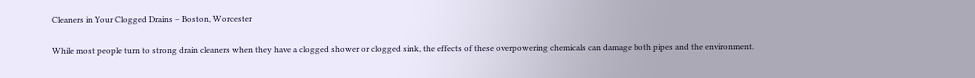Cleaners in Your Clogged Drains – Boston, Worcester

While most people turn to strong drain cleaners when they have a clogged shower or clogged sink, the effects of these overpowering chemicals can damage both pipes and the environment.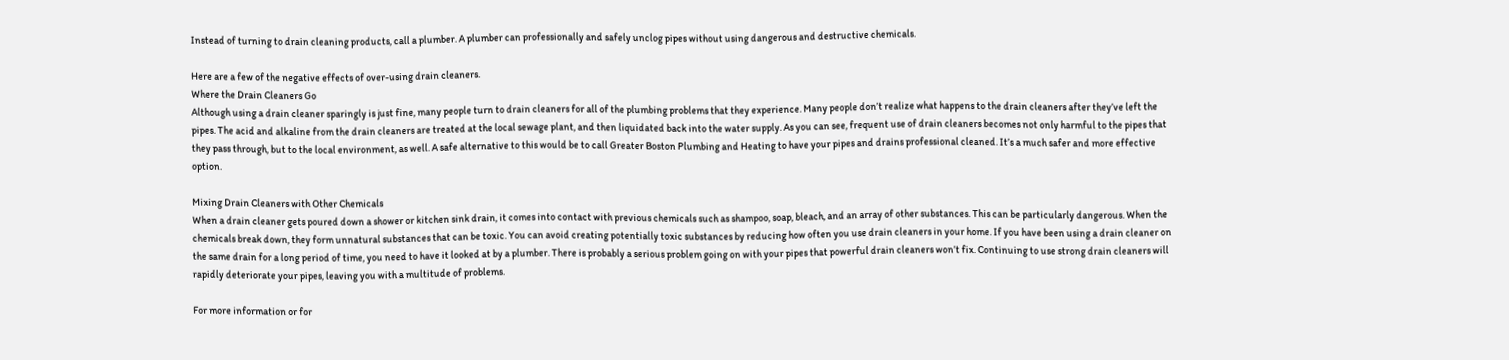Instead of turning to drain cleaning products, call a plumber. A plumber can professionally and safely unclog pipes without using dangerous and destructive chemicals.

Here are a few of the negative effects of over-using drain cleaners.
Where the Drain Cleaners Go
Although using a drain cleaner sparingly is just fine, many people turn to drain cleaners for all of the plumbing problems that they experience. Many people don’t realize what happens to the drain cleaners after they’ve left the pipes. The acid and alkaline from the drain cleaners are treated at the local sewage plant, and then liquidated back into the water supply. As you can see, frequent use of drain cleaners becomes not only harmful to the pipes that they pass through, but to the local environment, as well. A safe alternative to this would be to call Greater Boston Plumbing and Heating to have your pipes and drains professional cleaned. It’s a much safer and more effective option.

Mixing Drain Cleaners with Other Chemicals
When a drain cleaner gets poured down a shower or kitchen sink drain, it comes into contact with previous chemicals such as shampoo, soap, bleach, and an array of other substances. This can be particularly dangerous. When the chemicals break down, they form unnatural substances that can be toxic. You can avoid creating potentially toxic substances by reducing how often you use drain cleaners in your home. If you have been using a drain cleaner on the same drain for a long period of time, you need to have it looked at by a plumber. There is probably a serious problem going on with your pipes that powerful drain cleaners won’t fix. Continuing to use strong drain cleaners will rapidly deteriorate your pipes, leaving you with a multitude of problems.

For more information or for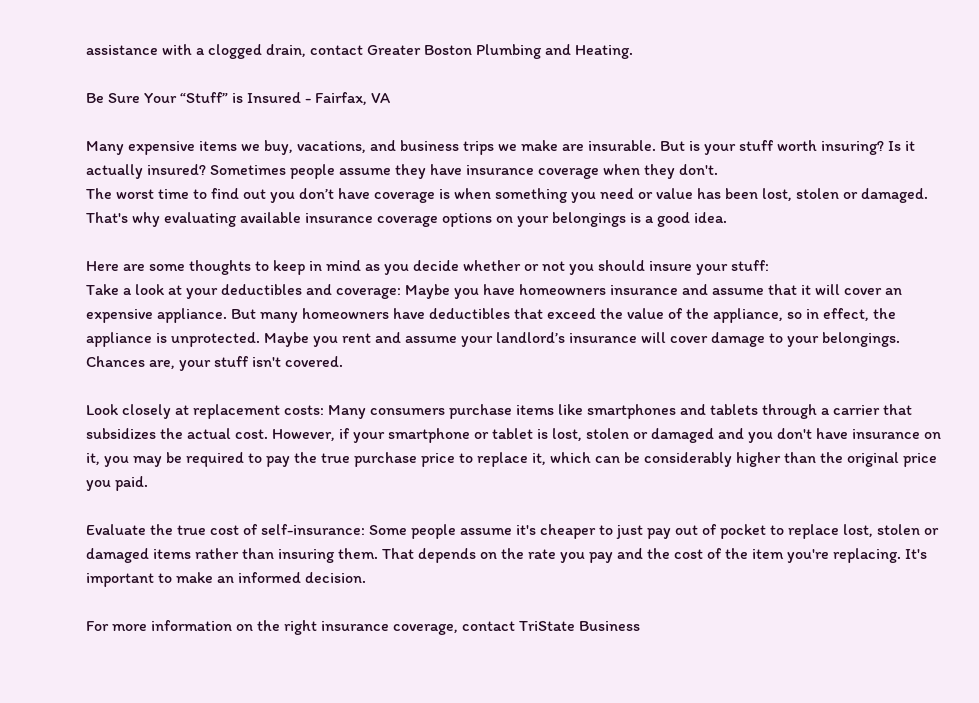assistance with a clogged drain, contact Greater Boston Plumbing and Heating.

Be Sure Your “Stuff” is Insured - Fairfax, VA

Many expensive items we buy, vacations, and business trips we make are insurable. But is your stuff worth insuring? Is it actually insured? Sometimes people assume they have insurance coverage when they don't.
The worst time to find out you don’t have coverage is when something you need or value has been lost, stolen or damaged. That's why evaluating available insurance coverage options on your belongings is a good idea.

Here are some thoughts to keep in mind as you decide whether or not you should insure your stuff:
Take a look at your deductibles and coverage: Maybe you have homeowners insurance and assume that it will cover an expensive appliance. But many homeowners have deductibles that exceed the value of the appliance, so in effect, the appliance is unprotected. Maybe you rent and assume your landlord’s insurance will cover damage to your belongings. Chances are, your stuff isn't covered.

Look closely at replacement costs: Many consumers purchase items like smartphones and tablets through a carrier that subsidizes the actual cost. However, if your smartphone or tablet is lost, stolen or damaged and you don't have insurance on it, you may be required to pay the true purchase price to replace it, which can be considerably higher than the original price you paid.

Evaluate the true cost of self-insurance: Some people assume it's cheaper to just pay out of pocket to replace lost, stolen or damaged items rather than insuring them. That depends on the rate you pay and the cost of the item you're replacing. It's important to make an informed decision.

For more information on the right insurance coverage, contact TriState Business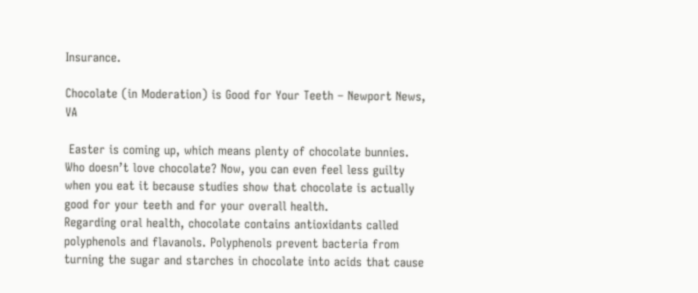Insurance.

Chocolate (in Moderation) is Good for Your Teeth – Newport News, VA

 Easter is coming up, which means plenty of chocolate bunnies. Who doesn’t love chocolate? Now, you can even feel less guilty when you eat it because studies show that chocolate is actually good for your teeth and for your overall health.
Regarding oral health, chocolate contains antioxidants called polyphenols and flavanols. Polyphenols prevent bacteria from turning the sugar and starches in chocolate into acids that cause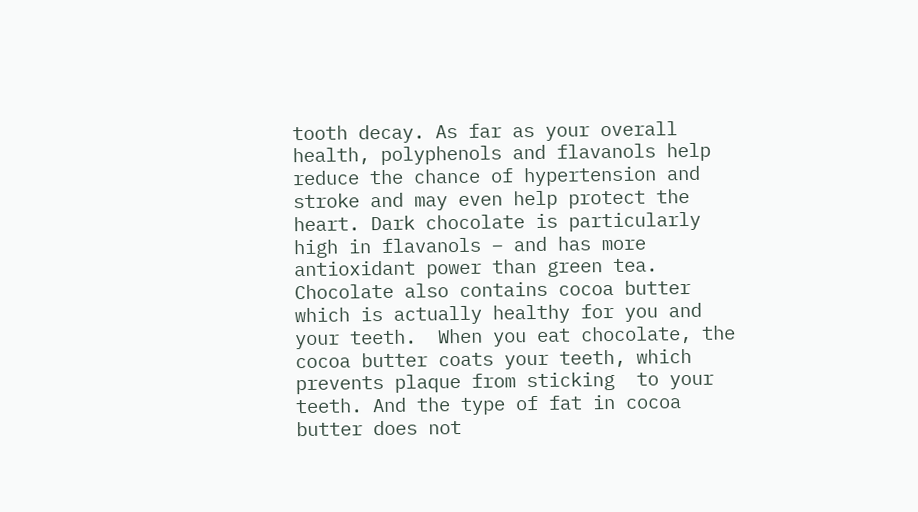tooth decay. As far as your overall health, polyphenols and flavanols help reduce the chance of hypertension and stroke and may even help protect the heart. Dark chocolate is particularly high in flavanols – and has more antioxidant power than green tea.
Chocolate also contains cocoa butter which is actually healthy for you and your teeth.  When you eat chocolate, the cocoa butter coats your teeth, which prevents plaque from sticking  to your teeth. And the type of fat in cocoa butter does not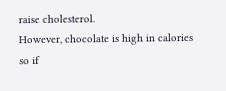raise cholesterol.
However, chocolate is high in calories so if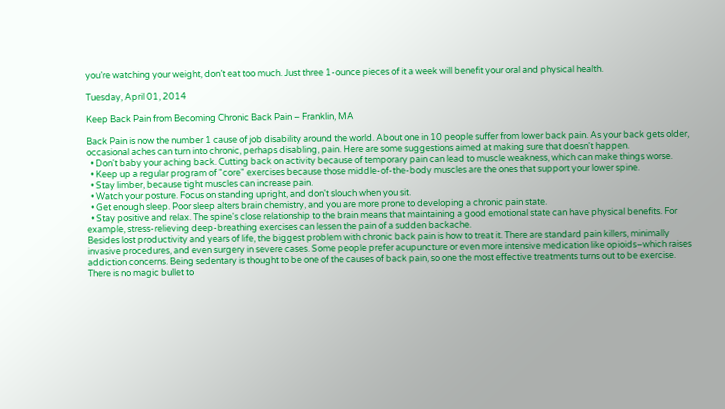you’re watching your weight, don’t eat too much. Just three 1-ounce pieces of it a week will benefit your oral and physical health.

Tuesday, April 01, 2014

Keep Back Pain from Becoming Chronic Back Pain – Franklin, MA

Back Pain is now the number 1 cause of job disability around the world. About one in 10 people suffer from lower back pain. As your back gets older, occasional aches can turn into chronic, perhaps disabling, pain. Here are some suggestions aimed at making sure that doesn't happen.
  • Don't baby your aching back. Cutting back on activity because of temporary pain can lead to muscle weakness, which can make things worse.
  • Keep up a regular program of "core" exercises because those middle-of-the-body muscles are the ones that support your lower spine.
  • Stay limber, because tight muscles can increase pain.
  • Watch your posture. Focus on standing upright, and don't slouch when you sit.
  • Get enough sleep. Poor sleep alters brain chemistry, and you are more prone to developing a chronic pain state.
  • Stay positive and relax. The spine's close relationship to the brain means that maintaining a good emotional state can have physical benefits. For example, stress-relieving deep-breathing exercises can lessen the pain of a sudden backache.
Besides lost productivity and years of life, the biggest problem with chronic back pain is how to treat it. There are standard pain killers, minimally invasive procedures, and even surgery in severe cases. Some people prefer acupuncture or even more intensive medication like opioids–which raises addiction concerns. Being sedentary is thought to be one of the causes of back pain, so one the most effective treatments turns out to be exercise.
There is no magic bullet to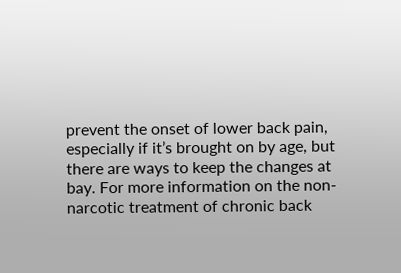prevent the onset of lower back pain, especially if it’s brought on by age, but there are ways to keep the changes at bay. For more information on the non-narcotic treatment of chronic back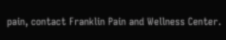pain, contact Franklin Pain and Wellness Center.